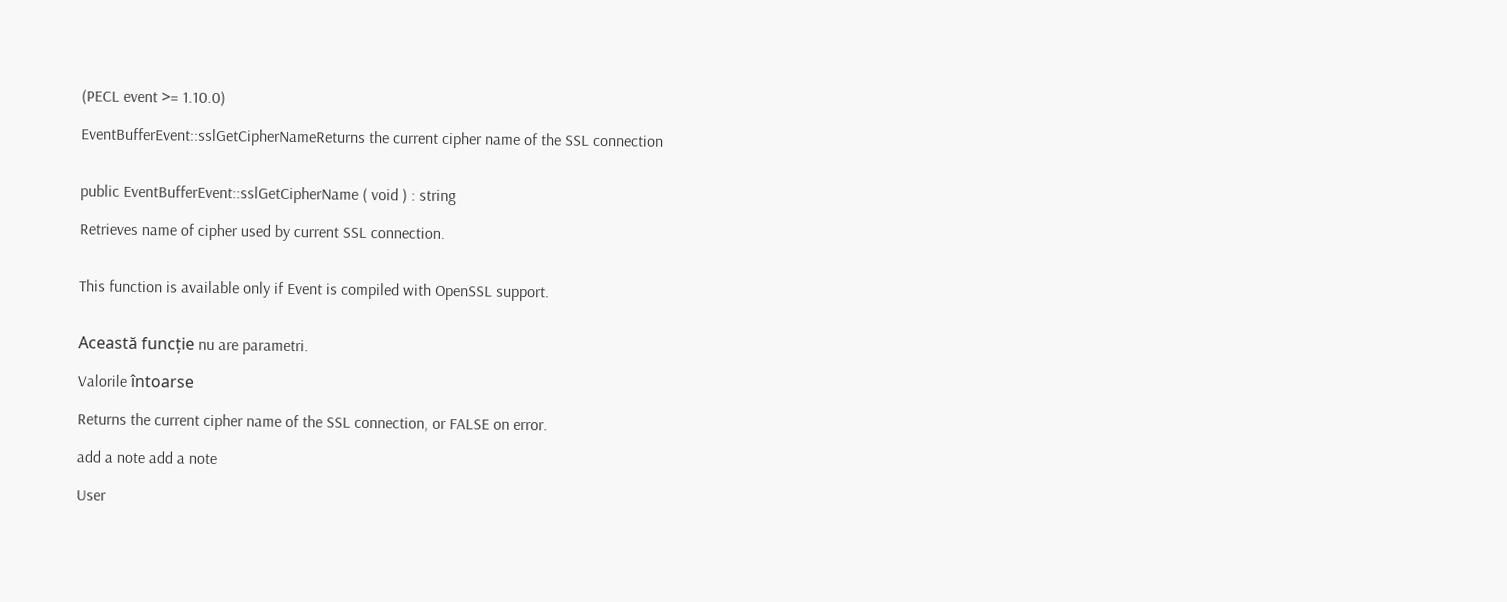(PECL event >= 1.10.0)

EventBufferEvent::sslGetCipherNameReturns the current cipher name of the SSL connection


public EventBufferEvent::sslGetCipherName ( void ) : string

Retrieves name of cipher used by current SSL connection.


This function is available only if Event is compiled with OpenSSL support.


Această funcție nu are parametri.

Valorile întoarse

Returns the current cipher name of the SSL connection, or FALSE on error.

add a note add a note

User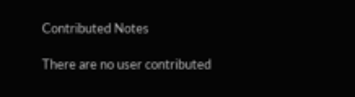Contributed Notes

There are no user contributed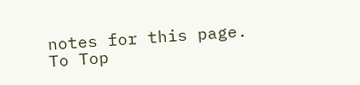notes for this page.
To Top